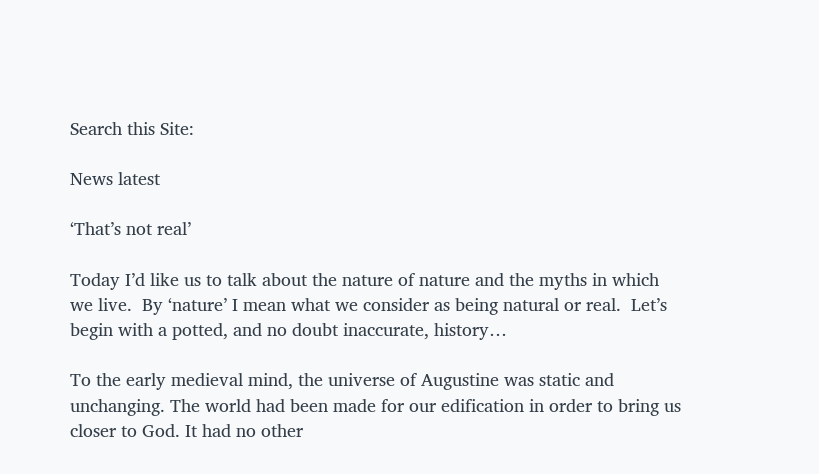Search this Site:

News latest

‘That’s not real’

Today I’d like us to talk about the nature of nature and the myths in which we live.  By ‘nature’ I mean what we consider as being natural or real.  Let’s begin with a potted, and no doubt inaccurate, history…

To the early medieval mind, the universe of Augustine was static and unchanging. The world had been made for our edification in order to bring us closer to God. It had no other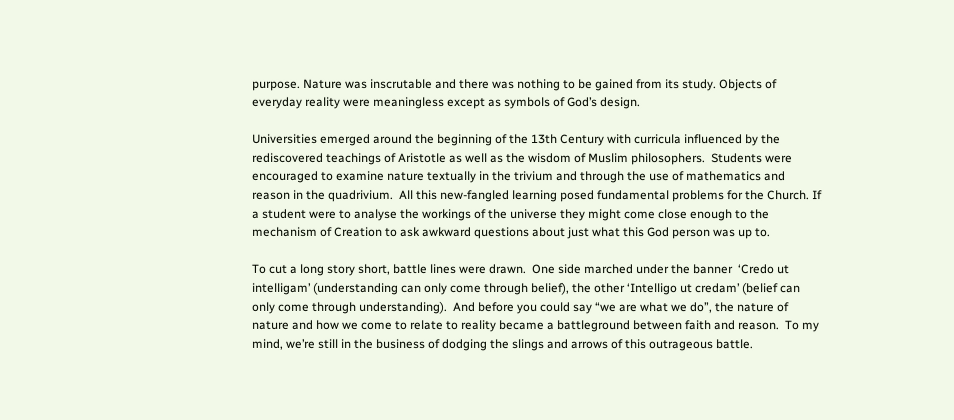purpose. Nature was inscrutable and there was nothing to be gained from its study. Objects of everyday reality were meaningless except as symbols of God’s design.

Universities emerged around the beginning of the 13th Century with curricula influenced by the rediscovered teachings of Aristotle as well as the wisdom of Muslim philosophers.  Students were encouraged to examine nature textually in the trivium and through the use of mathematics and reason in the quadrivium.  All this new-fangled learning posed fundamental problems for the Church. If a student were to analyse the workings of the universe they might come close enough to the mechanism of Creation to ask awkward questions about just what this God person was up to.

To cut a long story short, battle lines were drawn.  One side marched under the banner  ‘Credo ut intelligam’ (understanding can only come through belief), the other ‘Intelligo ut credam’ (belief can only come through understanding).  And before you could say “we are what we do”, the nature of nature and how we come to relate to reality became a battleground between faith and reason.  To my mind, we’re still in the business of dodging the slings and arrows of this outrageous battle.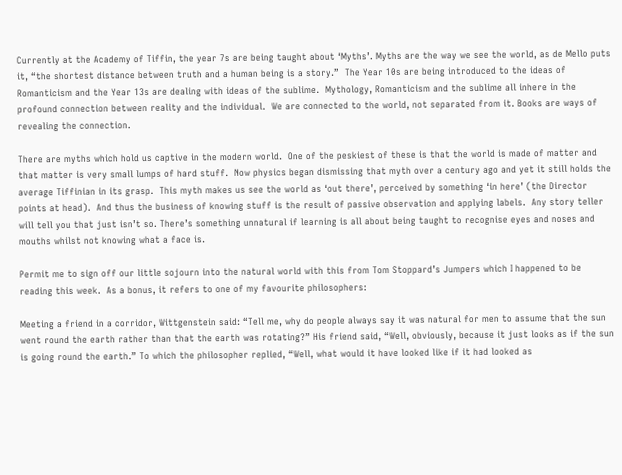Currently at the Academy of Tiffin, the year 7s are being taught about ‘Myths’. Myths are the way we see the world, as de Mello puts it, “the shortest distance between truth and a human being is a story.”  The Year 10s are being introduced to the ideas of Romanticism and the Year 13s are dealing with ideas of the sublime.  Mythology, Romanticism and the sublime all inhere in the profound connection between reality and the individual.  We are connected to the world, not separated from it. Books are ways of revealing the connection.

There are myths which hold us captive in the modern world.  One of the peskiest of these is that the world is made of matter and that matter is very small lumps of hard stuff.  Now physics began dismissing that myth over a century ago and yet it still holds the average Tiffinian in its grasp.  This myth makes us see the world as ‘out there’, perceived by something ‘in here’ (the Director points at head).  And thus the business of knowing stuff is the result of passive observation and applying labels.  Any story teller will tell you that just isn’t so. There’s something unnatural if learning is all about being taught to recognise eyes and noses and mouths whilst not knowing what a face is.

Permit me to sign off our little sojourn into the natural world with this from Tom Stoppard’s Jumpers which I happened to be reading this week.  As a bonus, it refers to one of my favourite philosophers:

Meeting a friend in a corridor, Wittgenstein said: “Tell me, why do people always say it was natural for men to assume that the sun went round the earth rather than that the earth was rotating?” His friend said, “Well, obviously, because it just looks as if the sun is going round the earth.” To which the philosopher replied, “Well, what would it have looked like if it had looked as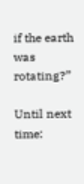if the earth was rotating?”

Until next time: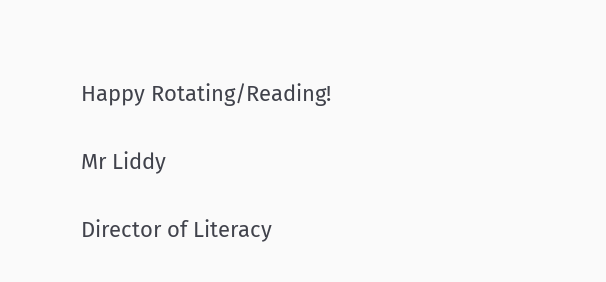Happy Rotating/Reading!

Mr Liddy

Director of Literacy